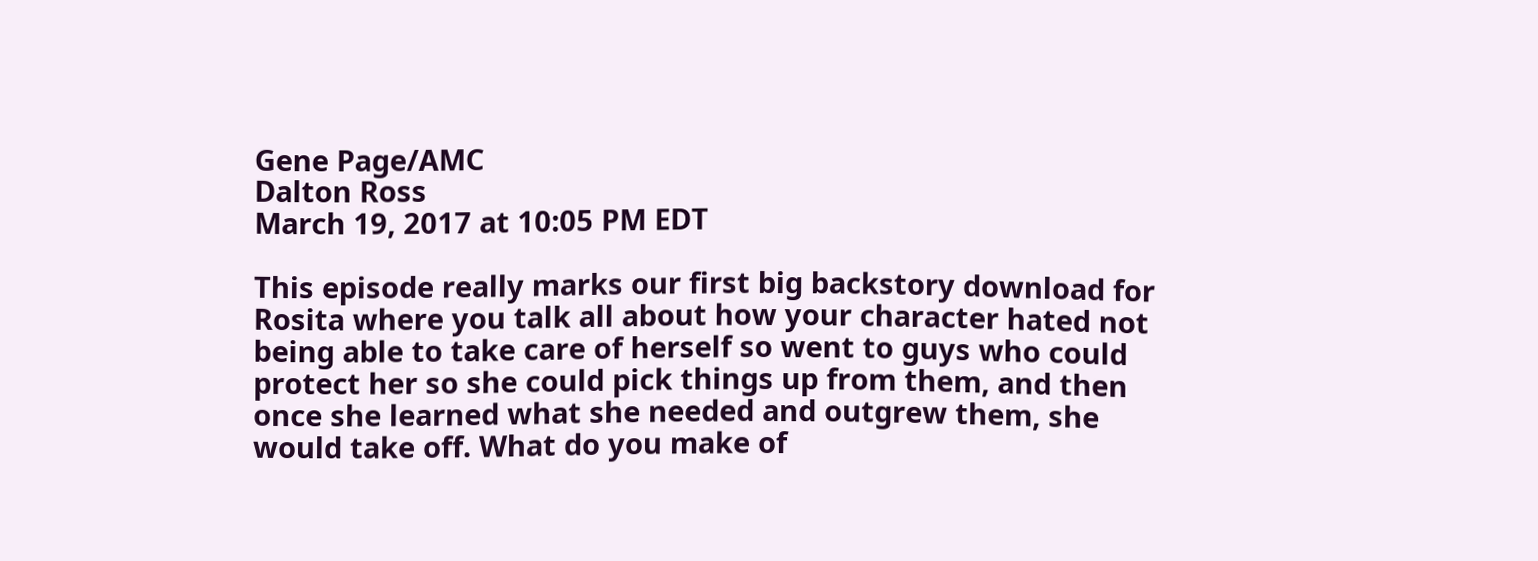Gene Page/AMC
Dalton Ross
March 19, 2017 at 10:05 PM EDT

This episode really marks our first big backstory download for Rosita where you talk all about how your character hated not being able to take care of herself so went to guys who could protect her so she could pick things up from them, and then once she learned what she needed and outgrew them, she would take off. What do you make of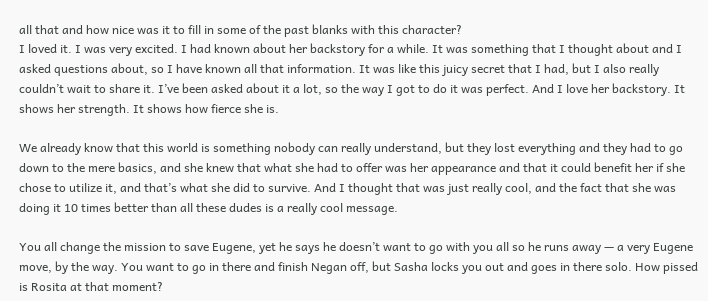all that and how nice was it to fill in some of the past blanks with this character?
I loved it. I was very excited. I had known about her backstory for a while. It was something that I thought about and I asked questions about, so I have known all that information. It was like this juicy secret that I had, but I also really couldn’t wait to share it. I’ve been asked about it a lot, so the way I got to do it was perfect. And I love her backstory. It shows her strength. It shows how fierce she is.

We already know that this world is something nobody can really understand, but they lost everything and they had to go down to the mere basics, and she knew that what she had to offer was her appearance and that it could benefit her if she chose to utilize it, and that’s what she did to survive. And I thought that was just really cool, and the fact that she was doing it 10 times better than all these dudes is a really cool message.

You all change the mission to save Eugene, yet he says he doesn’t want to go with you all so he runs away — a very Eugene move, by the way. You want to go in there and finish Negan off, but Sasha locks you out and goes in there solo. How pissed is Rosita at that moment?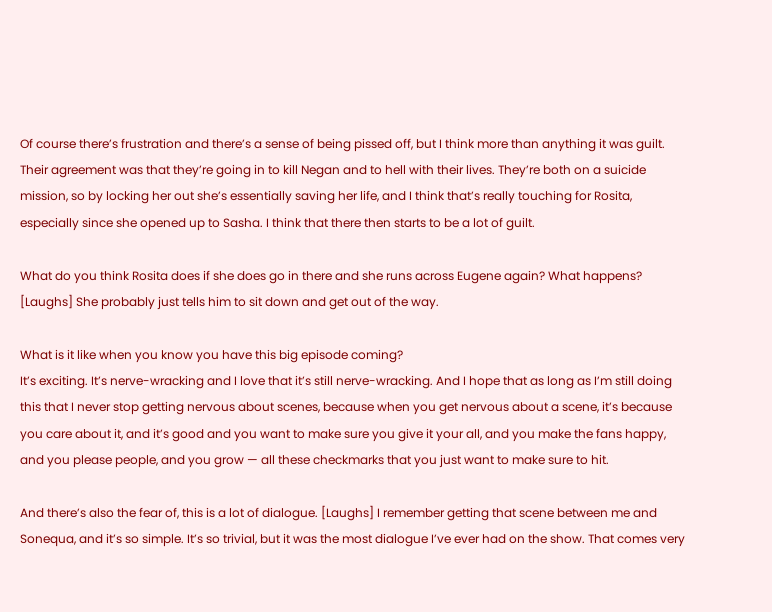Of course there’s frustration and there’s a sense of being pissed off, but I think more than anything it was guilt. Their agreement was that they’re going in to kill Negan and to hell with their lives. They’re both on a suicide mission, so by locking her out she’s essentially saving her life, and I think that’s really touching for Rosita, especially since she opened up to Sasha. I think that there then starts to be a lot of guilt.

What do you think Rosita does if she does go in there and she runs across Eugene again? What happens?
[Laughs] She probably just tells him to sit down and get out of the way.

What is it like when you know you have this big episode coming?
It’s exciting. It’s nerve-wracking and I love that it’s still nerve-wracking. And I hope that as long as I’m still doing this that I never stop getting nervous about scenes, because when you get nervous about a scene, it’s because you care about it, and it’s good and you want to make sure you give it your all, and you make the fans happy, and you please people, and you grow — all these checkmarks that you just want to make sure to hit.

And there’s also the fear of, this is a lot of dialogue. [Laughs] I remember getting that scene between me and Sonequa, and it’s so simple. It’s so trivial, but it was the most dialogue I’ve ever had on the show. That comes very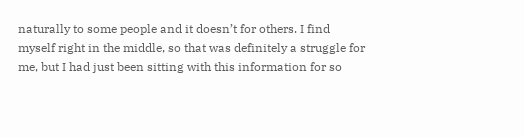naturally to some people and it doesn’t for others. I find myself right in the middle, so that was definitely a struggle for me, but I had just been sitting with this information for so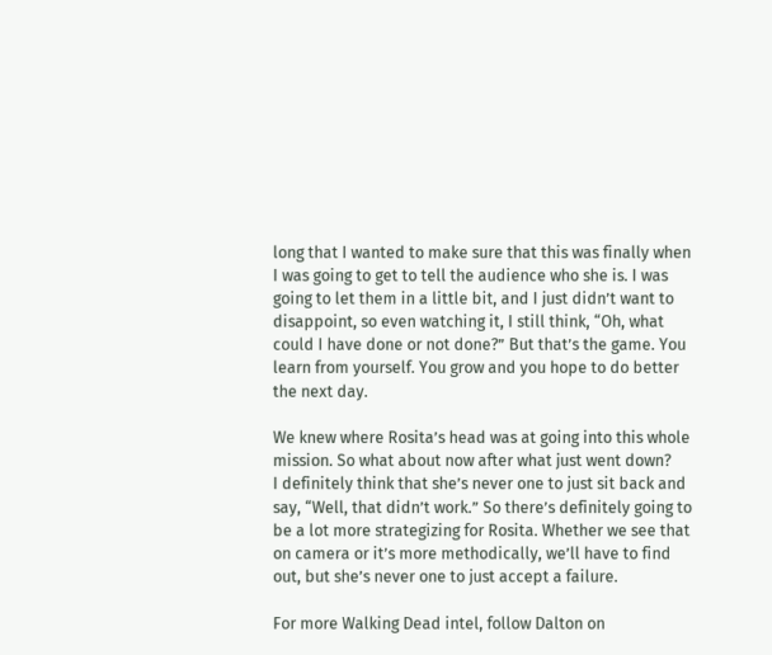long that I wanted to make sure that this was finally when I was going to get to tell the audience who she is. I was going to let them in a little bit, and I just didn’t want to disappoint, so even watching it, I still think, “Oh, what could I have done or not done?” But that’s the game. You learn from yourself. You grow and you hope to do better the next day.

We knew where Rosita’s head was at going into this whole mission. So what about now after what just went down?
I definitely think that she’s never one to just sit back and say, “Well, that didn’t work.” So there’s definitely going to be a lot more strategizing for Rosita. Whether we see that on camera or it’s more methodically, we’ll have to find out, but she’s never one to just accept a failure.

For more Walking Dead intel, follow Dalton on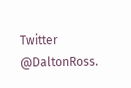Twitter @DaltonRoss.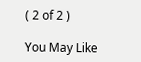( 2 of 2 )

You May Like